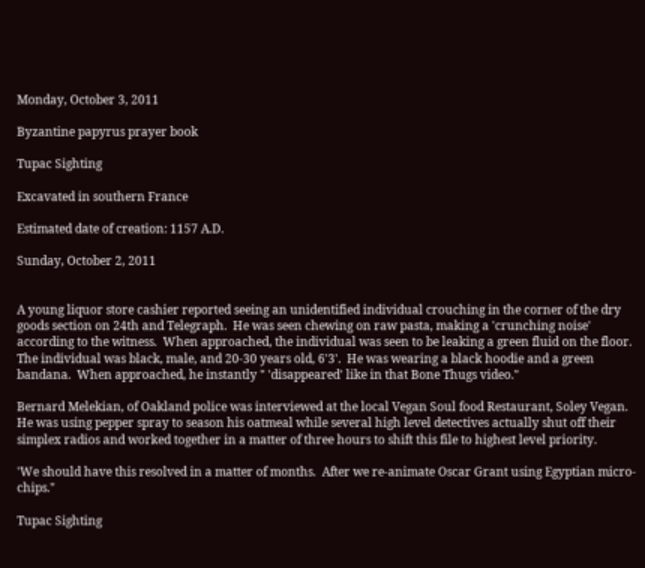Monday, October 3, 2011

Byzantine papyrus prayer book

Tupac Sighting

Excavated in southern France

Estimated date of creation: 1157 A.D.

Sunday, October 2, 2011


A young liquor store cashier reported seeing an unidentified individual crouching in the corner of the dry goods section on 24th and Telegraph.  He was seen chewing on raw pasta, making a 'crunching noise' according to the witness.  When approached, the individual was seen to be leaking a green fluid on the floor.  The individual was black, male, and 20-30 years old, 6'3'.  He was wearing a black hoodie and a green bandana.  When approached, he instantly " 'disappeared' like in that Bone Thugs video."

Bernard Melekian, of Oakland police was interviewed at the local Vegan Soul food Restaurant, Soley Vegan.  He was using pepper spray to season his oatmeal while several high level detectives actually shut off their simplex radios and worked together in a matter of three hours to shift this file to highest level priority.

'We should have this resolved in a matter of months.  After we re-animate Oscar Grant using Egyptian micro-chips."

Tupac Sighting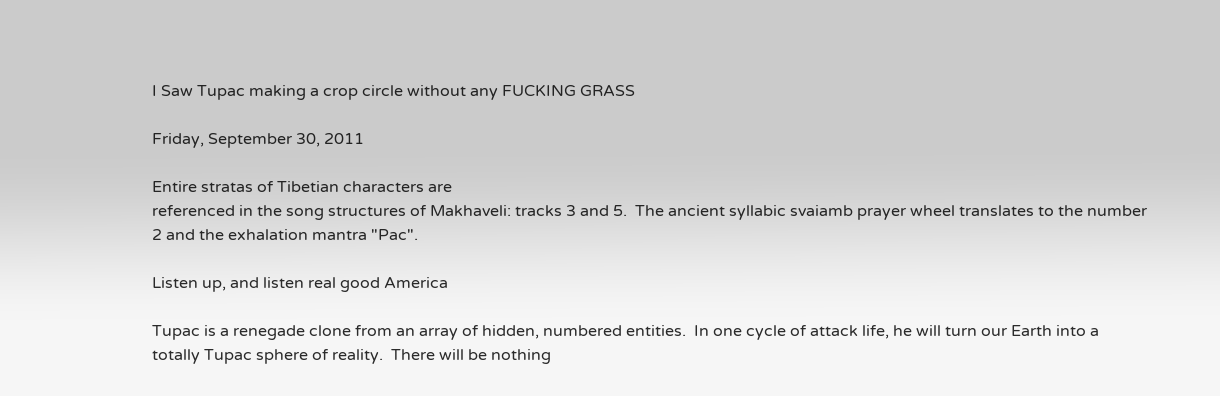I Saw Tupac making a crop circle without any FUCKING GRASS

Friday, September 30, 2011

Entire stratas of Tibetian characters are
referenced in the song structures of Makhaveli: tracks 3 and 5.  The ancient syllabic svaiamb prayer wheel translates to the number 2 and the exhalation mantra "Pac".

Listen up, and listen real good America

Tupac is a renegade clone from an array of hidden, numbered entities.  In one cycle of attack life, he will turn our Earth into a totally Tupac sphere of reality.  There will be nothing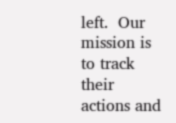left.  Our mission is to track their actions and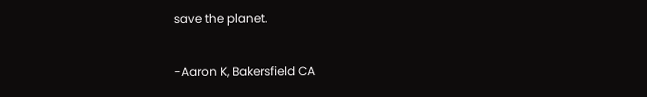save the planet.

-Aaron K, Bakersfield CA